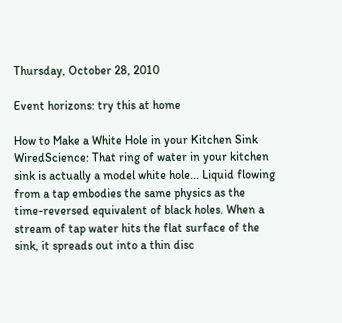Thursday, October 28, 2010

Event horizons: try this at home

How to Make a White Hole in your Kitchen Sink
WiredScience: That ring of water in your kitchen sink is actually a model white hole... Liquid flowing from a tap embodies the same physics as the time-reversed equivalent of black holes. When a stream of tap water hits the flat surface of the sink, it spreads out into a thin disc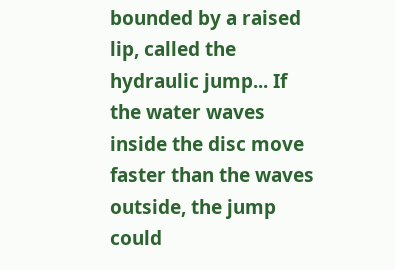bounded by a raised lip, called the hydraulic jump... If the water waves inside the disc move faster than the waves outside, the jump could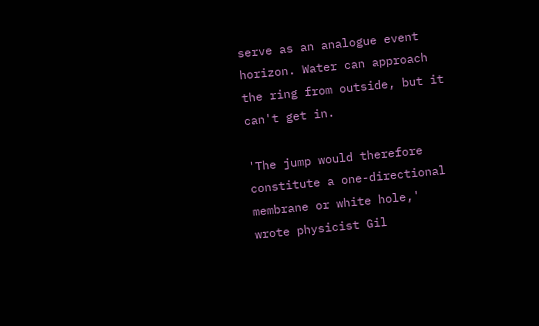serve as an analogue event horizon. Water can approach the ring from outside, but it can't get in.

'The jump would therefore constitute a one-directional membrane or white hole,' wrote physicist Gil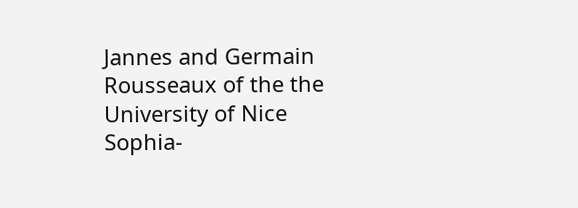Jannes and Germain Rousseaux of the the University of Nice Sophia-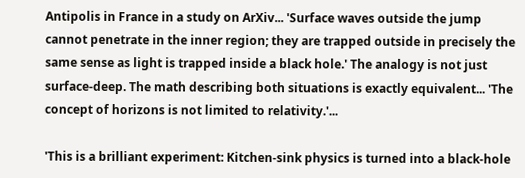Antipolis in France in a study on ArXiv... 'Surface waves outside the jump cannot penetrate in the inner region; they are trapped outside in precisely the same sense as light is trapped inside a black hole.' The analogy is not just surface-deep. The math describing both situations is exactly equivalent... 'The concept of horizons is not limited to relativity.'...

'This is a brilliant experiment: Kitchen-sink physics is turned into a black-hole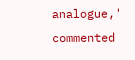analogue,' commented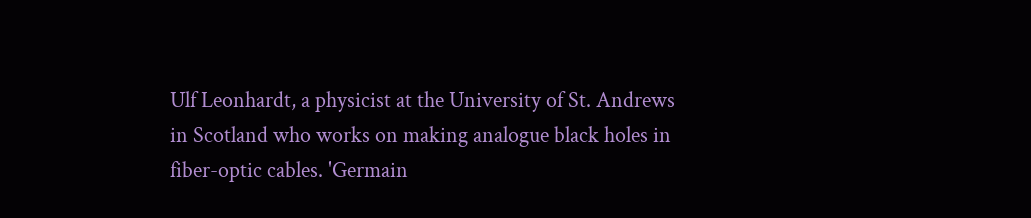Ulf Leonhardt, a physicist at the University of St. Andrews in Scotland who works on making analogue black holes in fiber-optic cables. 'Germain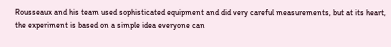Rousseaux and his team used sophisticated equipment and did very careful measurements, but at its heart, the experiment is based on a simple idea everyone can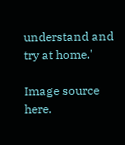understand and try at home.'

Image source here.